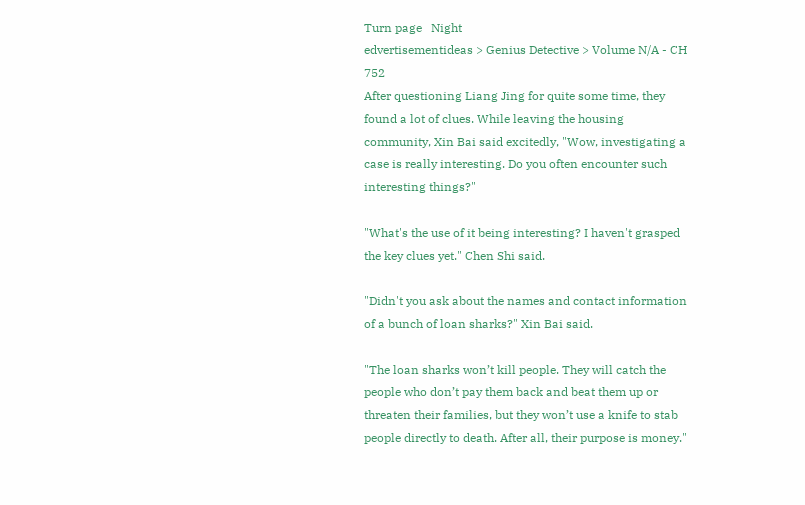Turn page   Night
edvertisementideas > Genius Detective > Volume N/A - CH 752
After questioning Liang Jing for quite some time, they found a lot of clues. While leaving the housing community, Xin Bai said excitedly, "Wow, investigating a case is really interesting. Do you often encounter such interesting things?"

"What's the use of it being interesting? I haven't grasped the key clues yet." Chen Shi said.

"Didn't you ask about the names and contact information of a bunch of loan sharks?" Xin Bai said.

"The loan sharks won’t kill people. They will catch the people who don’t pay them back and beat them up or threaten their families, but they won’t use a knife to stab people directly to death. After all, their purpose is money."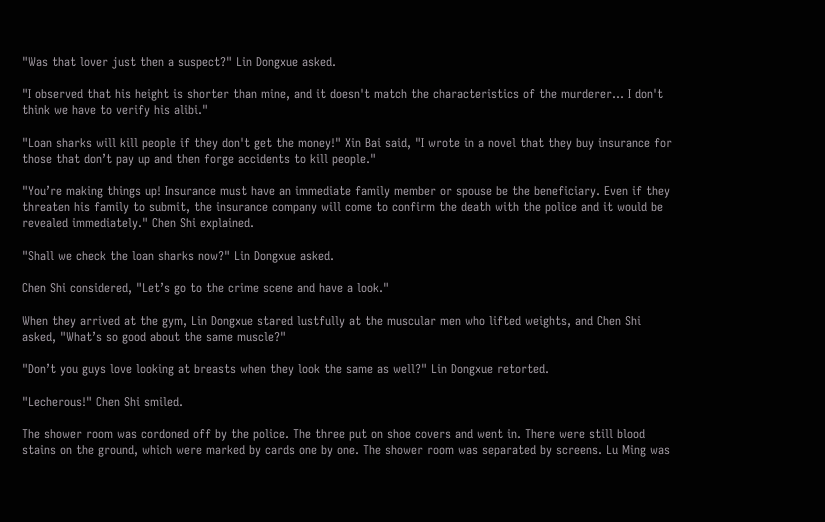"Was that lover just then a suspect?" Lin Dongxue asked.

"I observed that his height is shorter than mine, and it doesn't match the characteristics of the murderer... I don't think we have to verify his alibi."

"Loan sharks will kill people if they don't get the money!" Xin Bai said, "I wrote in a novel that they buy insurance for those that don’t pay up and then forge accidents to kill people."

"You’re making things up! Insurance must have an immediate family member or spouse be the beneficiary. Even if they threaten his family to submit, the insurance company will come to confirm the death with the police and it would be revealed immediately." Chen Shi explained.

"Shall we check the loan sharks now?" Lin Dongxue asked.

Chen Shi considered, "Let’s go to the crime scene and have a look."

When they arrived at the gym, Lin Dongxue stared lustfully at the muscular men who lifted weights, and Chen Shi asked, "What’s so good about the same muscle?"

"Don’t you guys love looking at breasts when they look the same as well?" Lin Dongxue retorted.

"Lecherous!" Chen Shi smiled.

The shower room was cordoned off by the police. The three put on shoe covers and went in. There were still blood stains on the ground, which were marked by cards one by one. The shower room was separated by screens. Lu Ming was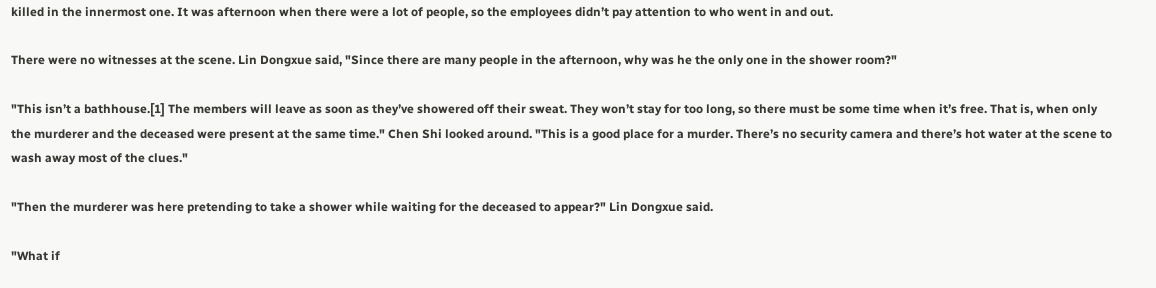killed in the innermost one. It was afternoon when there were a lot of people, so the employees didn’t pay attention to who went in and out.

There were no witnesses at the scene. Lin Dongxue said, "Since there are many people in the afternoon, why was he the only one in the shower room?"

"This isn’t a bathhouse.[1] The members will leave as soon as they’ve showered off their sweat. They won’t stay for too long, so there must be some time when it’s free. That is, when only the murderer and the deceased were present at the same time." Chen Shi looked around. "This is a good place for a murder. There’s no security camera and there’s hot water at the scene to wash away most of the clues."

"Then the murderer was here pretending to take a shower while waiting for the deceased to appear?" Lin Dongxue said.

"What if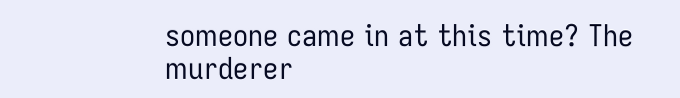someone came in at this time? The murderer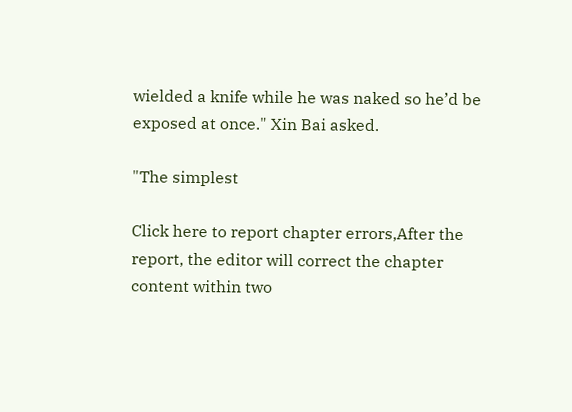wielded a knife while he was naked so he’d be exposed at once." Xin Bai asked.

"The simplest

Click here to report chapter errors,After the report, the editor will correct the chapter content within two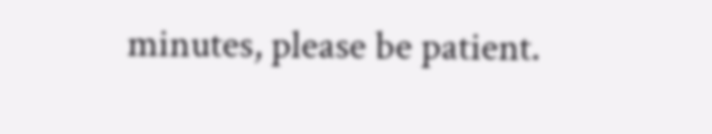minutes, please be patient.